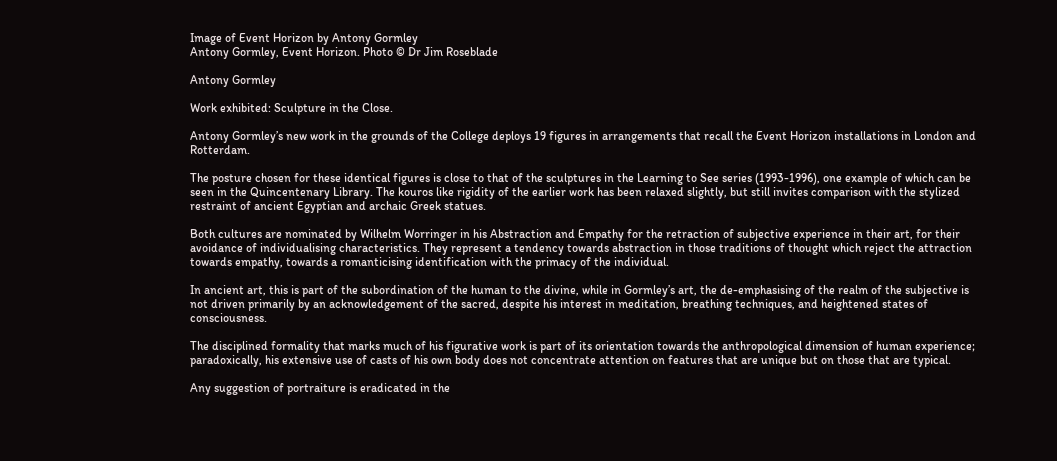Image of Event Horizon by Antony Gormley
Antony Gormley, Event Horizon. Photo © Dr Jim Roseblade

Antony Gormley

Work exhibited: Sculpture in the Close.

Antony Gormley’s new work in the grounds of the College deploys 19 figures in arrangements that recall the Event Horizon installations in London and Rotterdam.

The posture chosen for these identical figures is close to that of the sculptures in the Learning to See series (1993-1996), one example of which can be seen in the Quincentenary Library. The kouros like rigidity of the earlier work has been relaxed slightly, but still invites comparison with the stylized restraint of ancient Egyptian and archaic Greek statues.

Both cultures are nominated by Wilhelm Worringer in his Abstraction and Empathy for the retraction of subjective experience in their art, for their avoidance of individualising characteristics. They represent a tendency towards abstraction in those traditions of thought which reject the attraction towards empathy, towards a romanticising identification with the primacy of the individual.

In ancient art, this is part of the subordination of the human to the divine, while in Gormley’s art, the de-emphasising of the realm of the subjective is not driven primarily by an acknowledgement of the sacred, despite his interest in meditation, breathing techniques, and heightened states of consciousness.

The disciplined formality that marks much of his figurative work is part of its orientation towards the anthropological dimension of human experience; paradoxically, his extensive use of casts of his own body does not concentrate attention on features that are unique but on those that are typical.

Any suggestion of portraiture is eradicated in the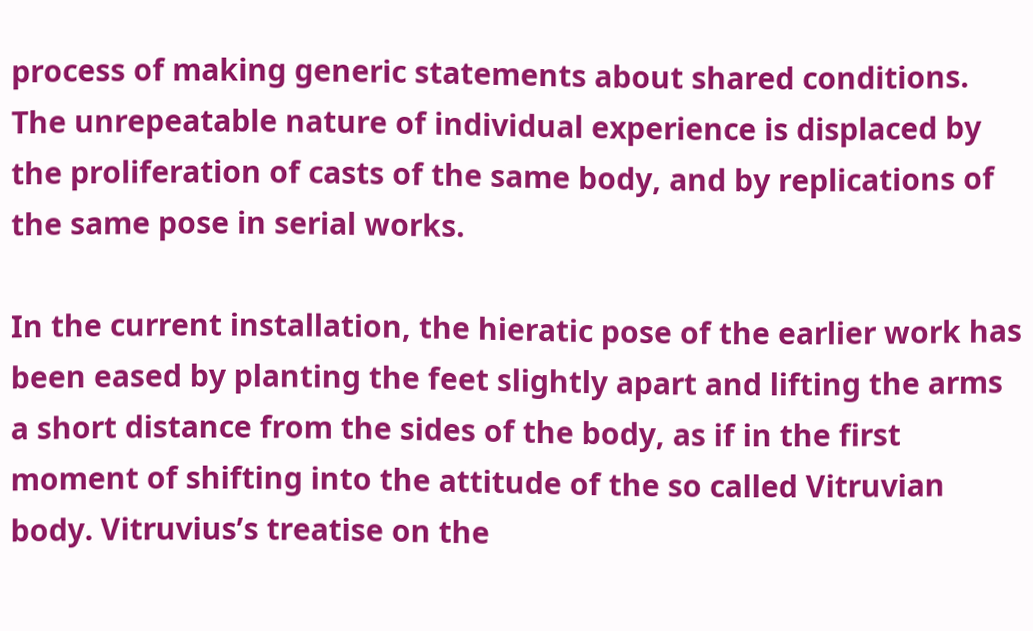process of making generic statements about shared conditions. The unrepeatable nature of individual experience is displaced by the proliferation of casts of the same body, and by replications of the same pose in serial works.

In the current installation, the hieratic pose of the earlier work has been eased by planting the feet slightly apart and lifting the arms a short distance from the sides of the body, as if in the first moment of shifting into the attitude of the so called Vitruvian body. Vitruvius’s treatise on the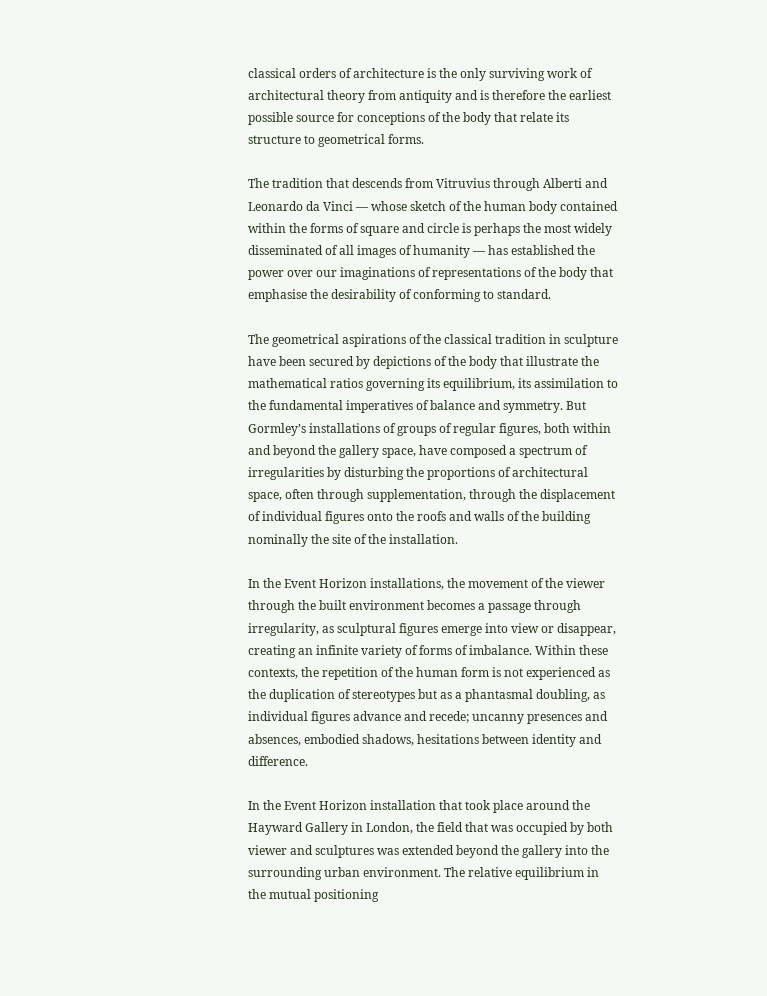classical orders of architecture is the only surviving work of architectural theory from antiquity and is therefore the earliest possible source for conceptions of the body that relate its structure to geometrical forms.

The tradition that descends from Vitruvius through Alberti and Leonardo da Vinci — whose sketch of the human body contained within the forms of square and circle is perhaps the most widely disseminated of all images of humanity — has established the power over our imaginations of representations of the body that emphasise the desirability of conforming to standard.

The geometrical aspirations of the classical tradition in sculpture have been secured by depictions of the body that illustrate the mathematical ratios governing its equilibrium, its assimilation to the fundamental imperatives of balance and symmetry. But Gormley’s installations of groups of regular figures, both within and beyond the gallery space, have composed a spectrum of irregularities by disturbing the proportions of architectural space, often through supplementation, through the displacement of individual figures onto the roofs and walls of the building nominally the site of the installation.

In the Event Horizon installations, the movement of the viewer through the built environment becomes a passage through irregularity, as sculptural figures emerge into view or disappear, creating an infinite variety of forms of imbalance. Within these contexts, the repetition of the human form is not experienced as the duplication of stereotypes but as a phantasmal doubling, as individual figures advance and recede; uncanny presences and absences, embodied shadows, hesitations between identity and difference.

In the Event Horizon installation that took place around the Hayward Gallery in London, the field that was occupied by both viewer and sculptures was extended beyond the gallery into the surrounding urban environment. The relative equilibrium in the mutual positioning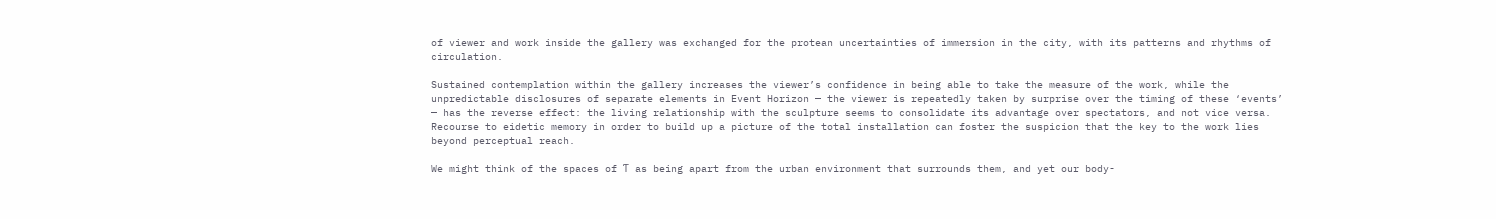of viewer and work inside the gallery was exchanged for the protean uncertainties of immersion in the city, with its patterns and rhythms of circulation.

Sustained contemplation within the gallery increases the viewer’s confidence in being able to take the measure of the work, while the unpredictable disclosures of separate elements in Event Horizon — the viewer is repeatedly taken by surprise over the timing of these ‘events’ — has the reverse effect: the living relationship with the sculpture seems to consolidate its advantage over spectators, and not vice versa. Recourse to eidetic memory in order to build up a picture of the total installation can foster the suspicion that the key to the work lies beyond perceptual reach.

We might think of the spaces of Ƭ as being apart from the urban environment that surrounds them, and yet our body-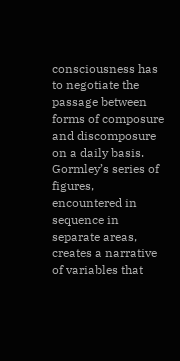consciousness has to negotiate the passage between forms of composure and discomposure on a daily basis. Gormley’s series of figures, encountered in sequence in separate areas, creates a narrative of variables that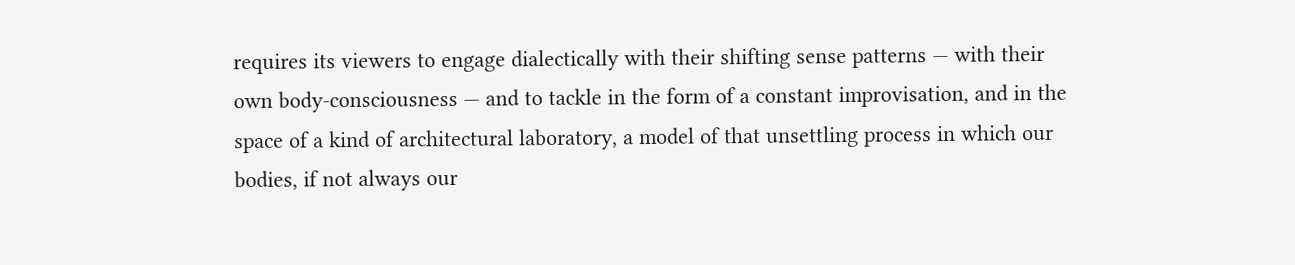requires its viewers to engage dialectically with their shifting sense patterns — with their own body-consciousness — and to tackle in the form of a constant improvisation, and in the space of a kind of architectural laboratory, a model of that unsettling process in which our bodies, if not always our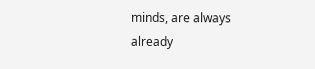minds, are always already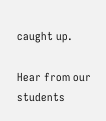caught up.

Hear from our students